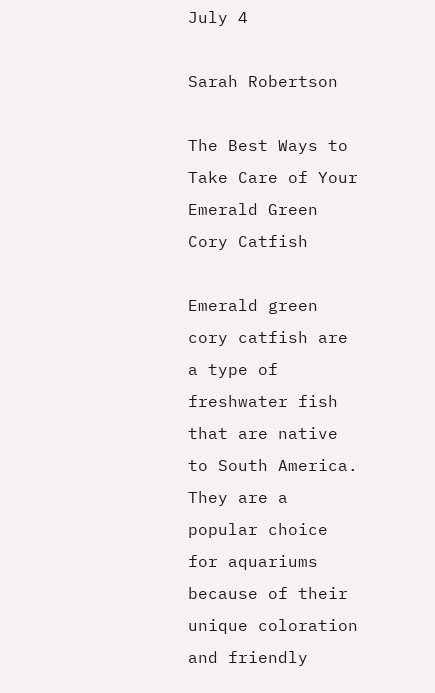July 4

Sarah Robertson

The Best Ways to Take Care of Your Emerald Green Cory Catfish

Emerald green cory catfish are a type of freshwater fish that are native to South America. They are a popular choice for aquariums because of their unique coloration and friendly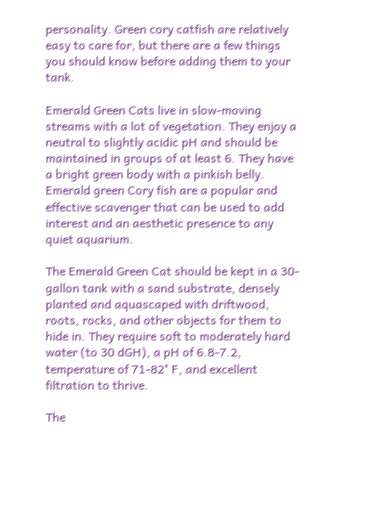personality. Green cory catfish are relatively easy to care for, but there are a few things you should know before adding them to your tank.

Emerald Green Cats live in slow-moving streams with a lot of vegetation. They enjoy a neutral to slightly acidic pH and should be maintained in groups of at least 6. They have a bright green body with a pinkish belly. Emerald green Cory fish are a popular and effective scavenger that can be used to add interest and an aesthetic presence to any quiet aquarium.

The Emerald Green Cat should be kept in a 30-gallon tank with a sand substrate, densely planted and aquascaped with driftwood, roots, rocks, and other objects for them to hide in. They require soft to moderately hard water (to 30 dGH), a pH of 6.8-7.2, temperature of 71-82° F, and excellent filtration to thrive.

The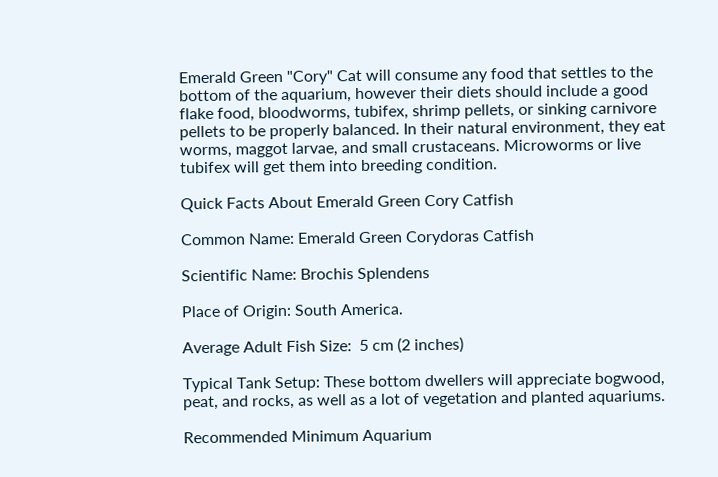Emerald Green "Cory" Cat will consume any food that settles to the bottom of the aquarium, however their diets should include a good flake food, bloodworms, tubifex, shrimp pellets, or sinking carnivore pellets to be properly balanced. In their natural environment, they eat worms, maggot larvae, and small crustaceans. Microworms or live tubifex will get them into breeding condition.

Quick Facts About Emerald Green Cory Catfish

Common Name: Emerald Green Corydoras Catfish

Scientific Name: Brochis Splendens

Place of Origin: South America.

Average Adult Fish Size:  5 cm (2 inches)

Typical Tank Setup: These bottom dwellers will appreciate bogwood, peat, and rocks, as well as a lot of vegetation and planted aquariums.

Recommended Minimum Aquarium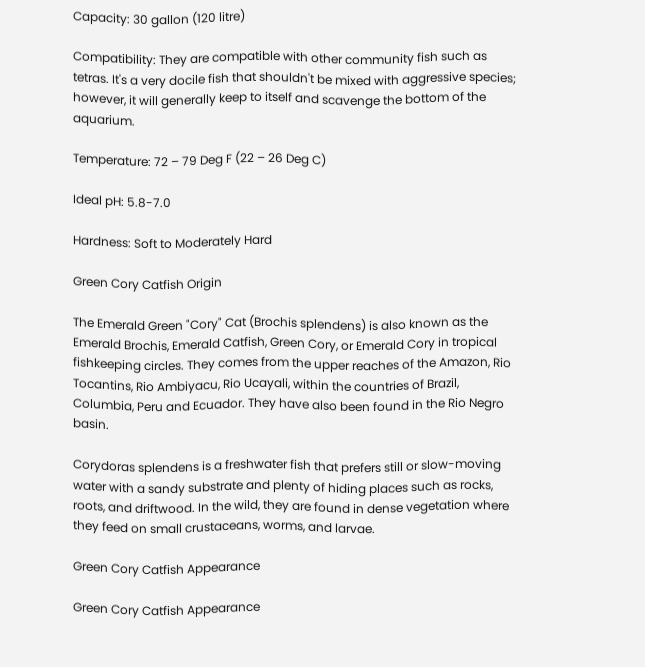Capacity: 30 gallon (120 litre)

Compatibility: They are compatible with other community fish such as tetras. It's a very docile fish that shouldn't be mixed with aggressive species; however, it will generally keep to itself and scavenge the bottom of the aquarium.

Temperature: 72 – 79 Deg F (22 – 26 Deg C)

Ideal pH: 5.8-7.0

Hardness: Soft to Moderately Hard

Green Cory Catfish Origin

The Emerald Green "Cory" Cat (Brochis splendens) is also known as the Emerald Brochis, Emerald Catfish, Green Cory, or Emerald Cory in tropical fishkeeping circles. They comes from the upper reaches of the Amazon, Rio Tocantins, Rio Ambiyacu, Rio Ucayali, within the countries of Brazil, Columbia, Peru and Ecuador. They have also been found in the Rio Negro basin.

Corydoras splendens is a freshwater fish that prefers still or slow-moving water with a sandy substrate and plenty of hiding places such as rocks, roots, and driftwood. In the wild, they are found in dense vegetation where they feed on small crustaceans, worms, and larvae.

Green Cory Catfish Appearance

Green Cory Catfish Appearance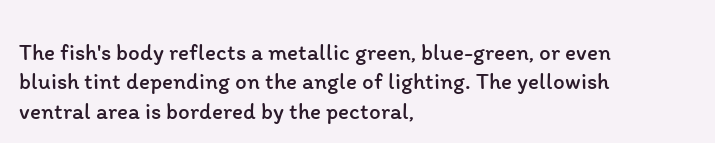The fish's body reflects a metallic green, blue-green, or even bluish tint depending on the angle of lighting. The yellowish ventral area is bordered by the pectoral,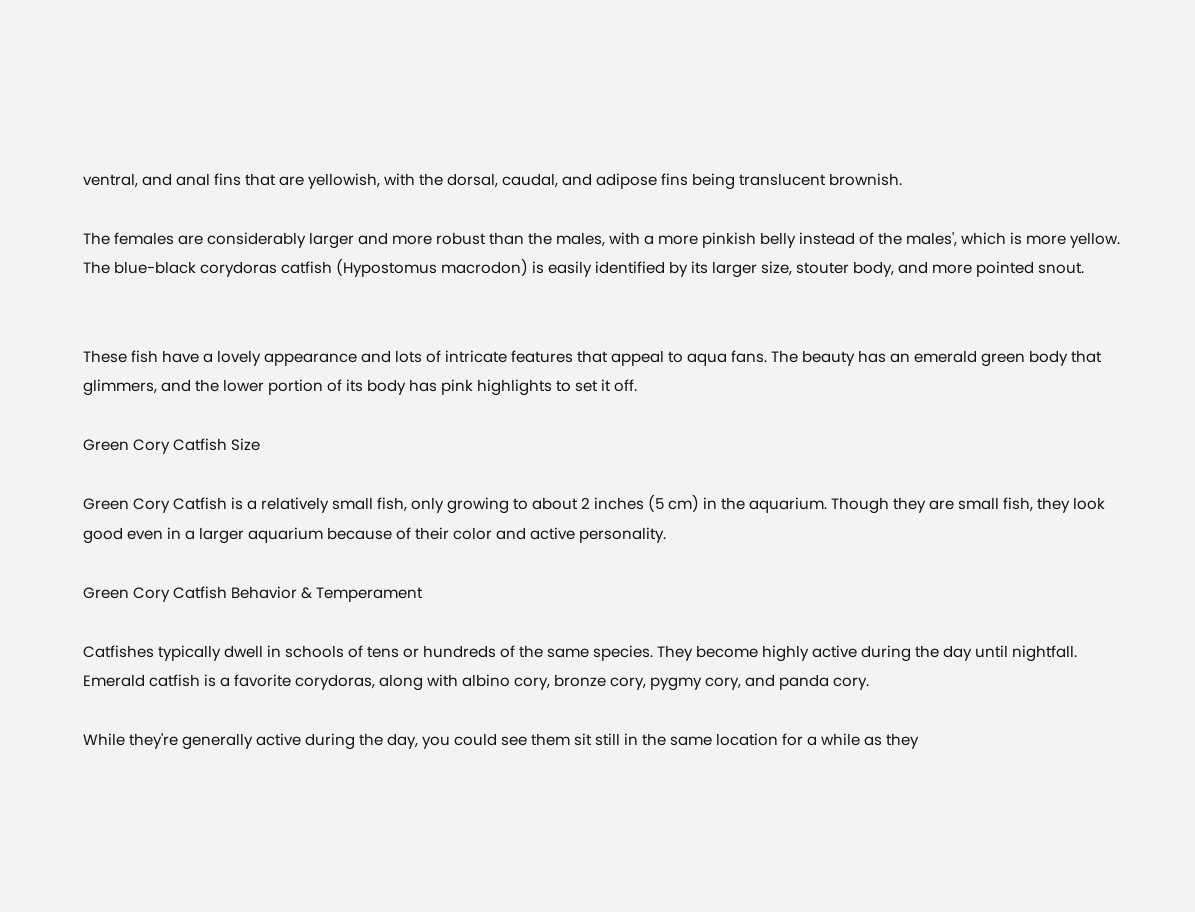ventral, and anal fins that are yellowish, with the dorsal, caudal, and adipose fins being translucent brownish.

The females are considerably larger and more robust than the males, with a more pinkish belly instead of the males', which is more yellow. The blue-black corydoras catfish (Hypostomus macrodon) is easily identified by its larger size, stouter body, and more pointed snout.


These fish have a lovely appearance and lots of intricate features that appeal to aqua fans. The beauty has an emerald green body that glimmers, and the lower portion of its body has pink highlights to set it off.

Green Cory Catfish Size

Green Cory Catfish is a relatively small fish, only growing to about 2 inches (5 cm) in the aquarium. Though they are small fish, they look good even in a larger aquarium because of their color and active personality.

Green Cory Catfish Behavior & Temperament

Catfishes typically dwell in schools of tens or hundreds of the same species. They become highly active during the day until nightfall. Emerald catfish is a favorite corydoras, along with albino cory, bronze cory, pygmy cory, and panda cory.

While they're generally active during the day, you could see them sit still in the same location for a while as they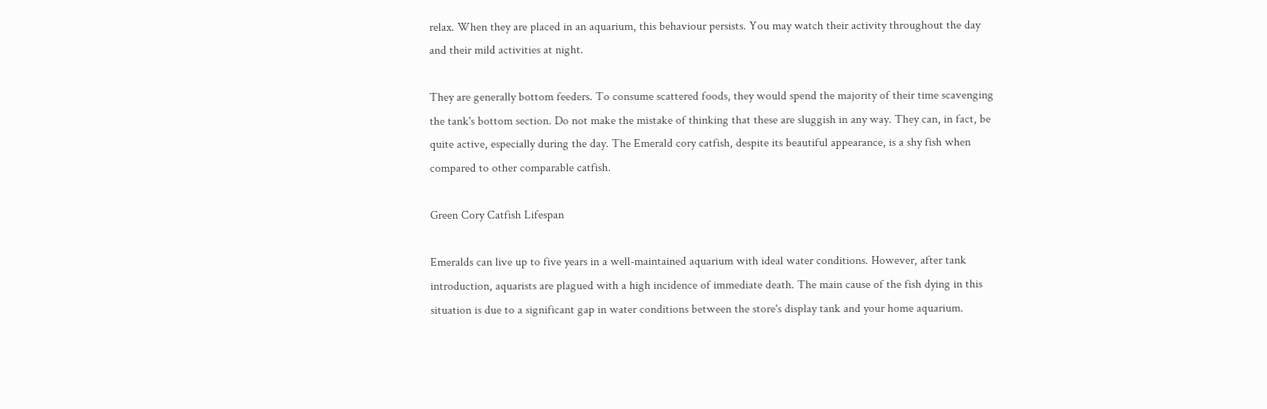relax. When they are placed in an aquarium, this behaviour persists. You may watch their activity throughout the day and their mild activities at night.

They are generally bottom feeders. To consume scattered foods, they would spend the majority of their time scavenging the tank's bottom section. Do not make the mistake of thinking that these are sluggish in any way. They can, in fact, be quite active, especially during the day. The Emerald cory catfish, despite its beautiful appearance, is a shy fish when compared to other comparable catfish.

Green Cory Catfish Lifespan

Emeralds can live up to five years in a well-maintained aquarium with ideal water conditions. However, after tank introduction, aquarists are plagued with a high incidence of immediate death. The main cause of the fish dying in this situation is due to a significant gap in water conditions between the store's display tank and your home aquarium.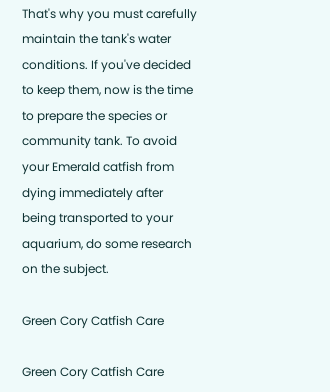That's why you must carefully maintain the tank's water conditions. If you've decided to keep them, now is the time to prepare the species or community tank. To avoid your Emerald catfish from dying immediately after being transported to your aquarium, do some research on the subject.

Green Cory Catfish Care

Green Cory Catfish Care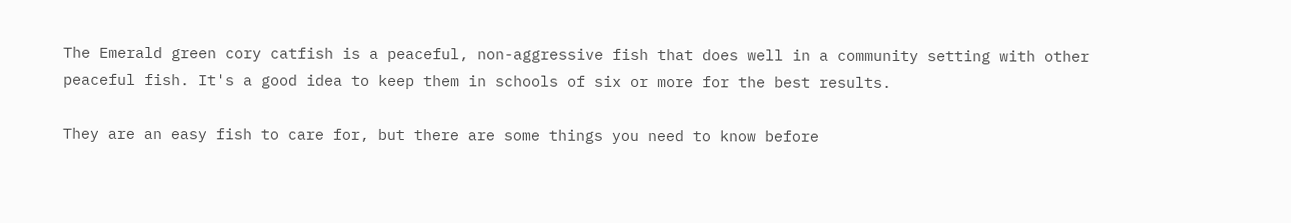The Emerald green cory catfish is a peaceful, non-aggressive fish that does well in a community setting with other peaceful fish. It's a good idea to keep them in schools of six or more for the best results.

They are an easy fish to care for, but there are some things you need to know before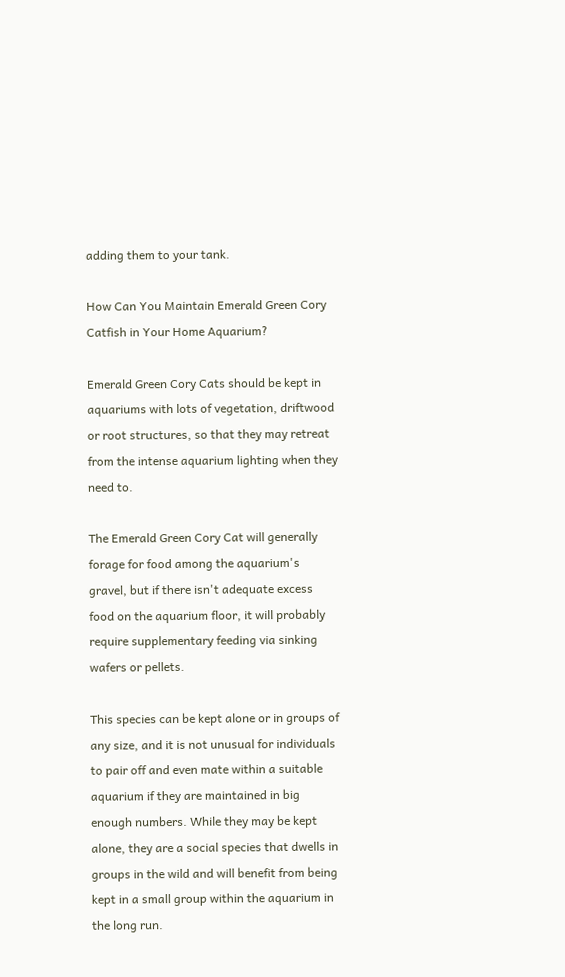adding them to your tank.

How Can You Maintain Emerald Green Cory Catfish in Your Home Aquarium?

Emerald Green Cory Cats should be kept in aquariums with lots of vegetation, driftwood or root structures, so that they may retreat from the intense aquarium lighting when they need to.

The Emerald Green Cory Cat will generally forage for food among the aquarium's gravel, but if there isn't adequate excess food on the aquarium floor, it will probably require supplementary feeding via sinking wafers or pellets.

This species can be kept alone or in groups of any size, and it is not unusual for individuals to pair off and even mate within a suitable aquarium if they are maintained in big enough numbers. While they may be kept alone, they are a social species that dwells in groups in the wild and will benefit from being kept in a small group within the aquarium in the long run.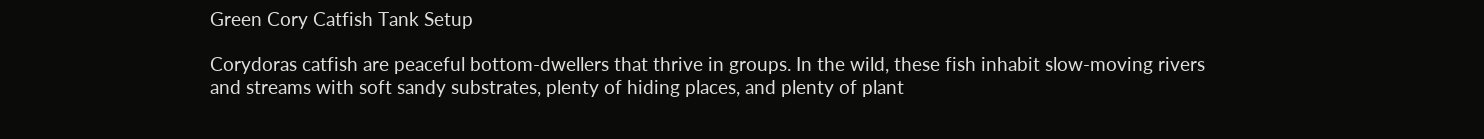Green Cory Catfish Tank Setup

Corydoras catfish are peaceful bottom-dwellers that thrive in groups. In the wild, these fish inhabit slow-moving rivers and streams with soft sandy substrates, plenty of hiding places, and plenty of plant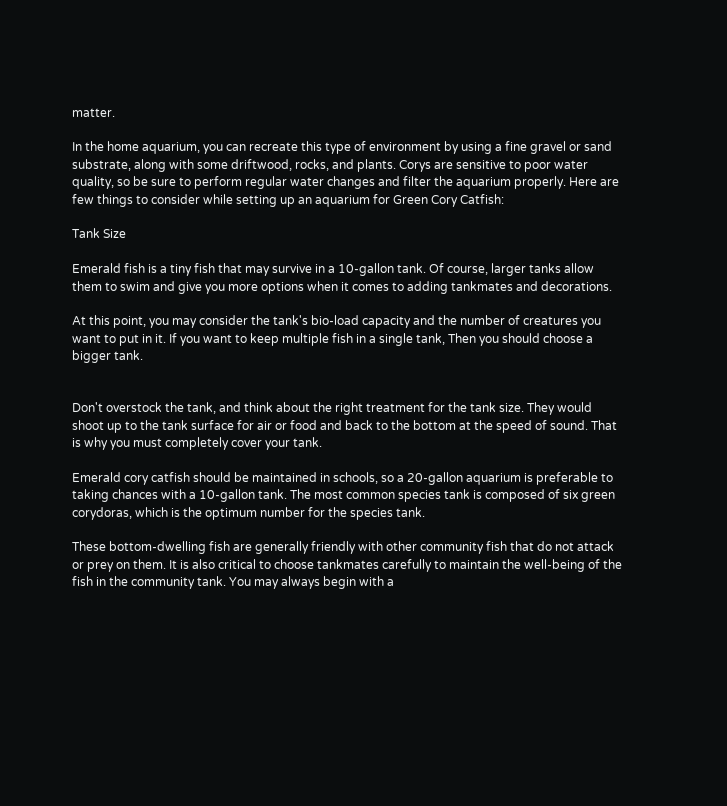matter.

In the home aquarium, you can recreate this type of environment by using a fine gravel or sand substrate, along with some driftwood, rocks, and plants. Corys are sensitive to poor water quality, so be sure to perform regular water changes and filter the aquarium properly. Here are few things to consider while setting up an aquarium for Green Cory Catfish:

Tank Size

Emerald fish is a tiny fish that may survive in a 10-gallon tank. Of course, larger tanks allow them to swim and give you more options when it comes to adding tankmates and decorations.

At this point, you may consider the tank's bio-load capacity and the number of creatures you want to put in it. If you want to keep multiple fish in a single tank, Then you should choose a bigger tank.


Don't overstock the tank, and think about the right treatment for the tank size. They would shoot up to the tank surface for air or food and back to the bottom at the speed of sound. That is why you must completely cover your tank.

Emerald cory catfish should be maintained in schools, so a 20-gallon aquarium is preferable to taking chances with a 10-gallon tank. The most common species tank is composed of six green corydoras, which is the optimum number for the species tank.

These bottom-dwelling fish are generally friendly with other community fish that do not attack or prey on them. It is also critical to choose tankmates carefully to maintain the well-being of the fish in the community tank. You may always begin with a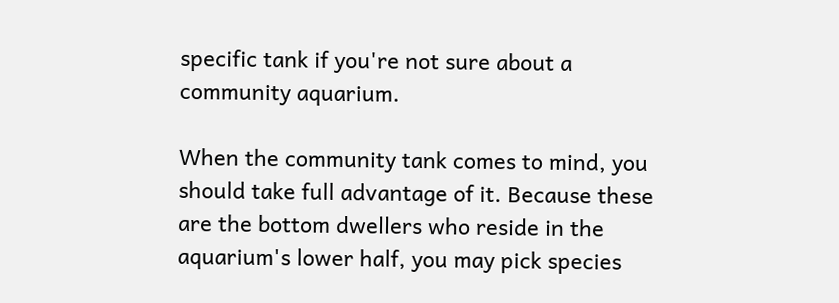specific tank if you're not sure about a community aquarium.

When the community tank comes to mind, you should take full advantage of it. Because these are the bottom dwellers who reside in the aquarium's lower half, you may pick species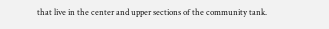that live in the center and upper sections of the community tank.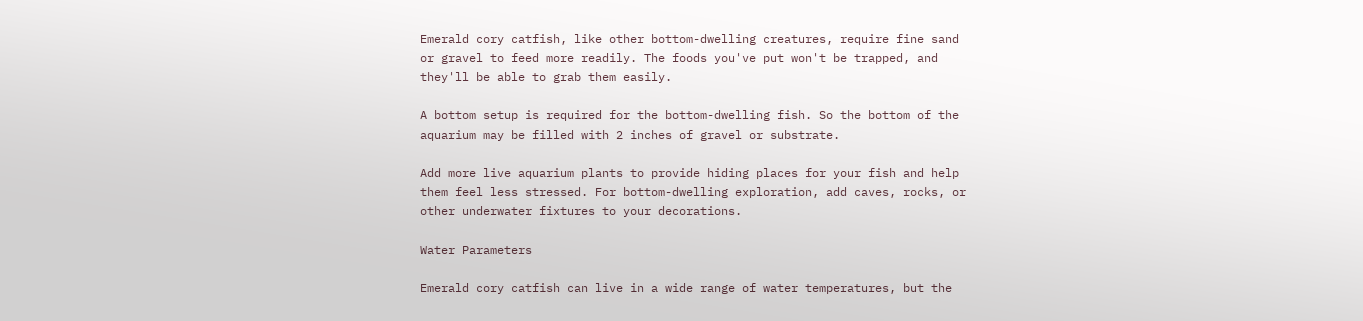Emerald cory catfish, like other bottom-dwelling creatures, require fine sand or gravel to feed more readily. The foods you've put won't be trapped, and they'll be able to grab them easily.

A bottom setup is required for the bottom-dwelling fish. So the bottom of the aquarium may be filled with 2 inches of gravel or substrate.

Add more live aquarium plants to provide hiding places for your fish and help them feel less stressed. For bottom-dwelling exploration, add caves, rocks, or other underwater fixtures to your decorations.

Water Parameters

Emerald cory catfish can live in a wide range of water temperatures, but the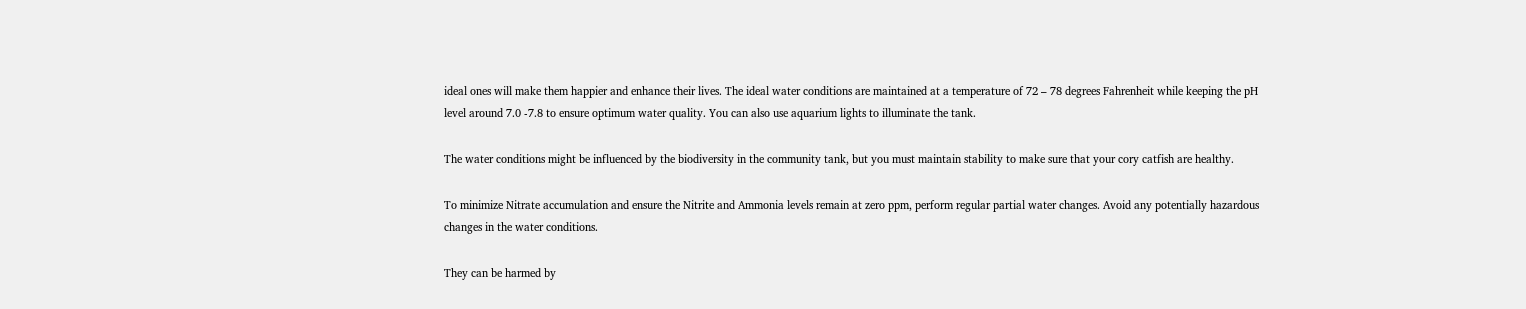ideal ones will make them happier and enhance their lives. The ideal water conditions are maintained at a temperature of 72 – 78 degrees Fahrenheit while keeping the pH level around 7.0 -7.8 to ensure optimum water quality. You can also use aquarium lights to illuminate the tank.

The water conditions might be influenced by the biodiversity in the community tank, but you must maintain stability to make sure that your cory catfish are healthy.

To minimize Nitrate accumulation and ensure the Nitrite and Ammonia levels remain at zero ppm, perform regular partial water changes. Avoid any potentially hazardous changes in the water conditions.

They can be harmed by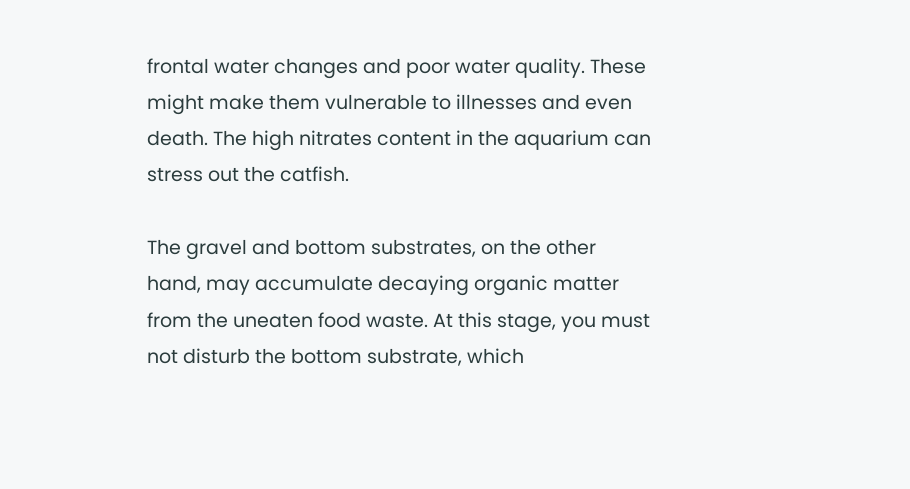frontal water changes and poor water quality. These might make them vulnerable to illnesses and even death. The high nitrates content in the aquarium can stress out the catfish.

The gravel and bottom substrates, on the other hand, may accumulate decaying organic matter from the uneaten food waste. At this stage, you must not disturb the bottom substrate, which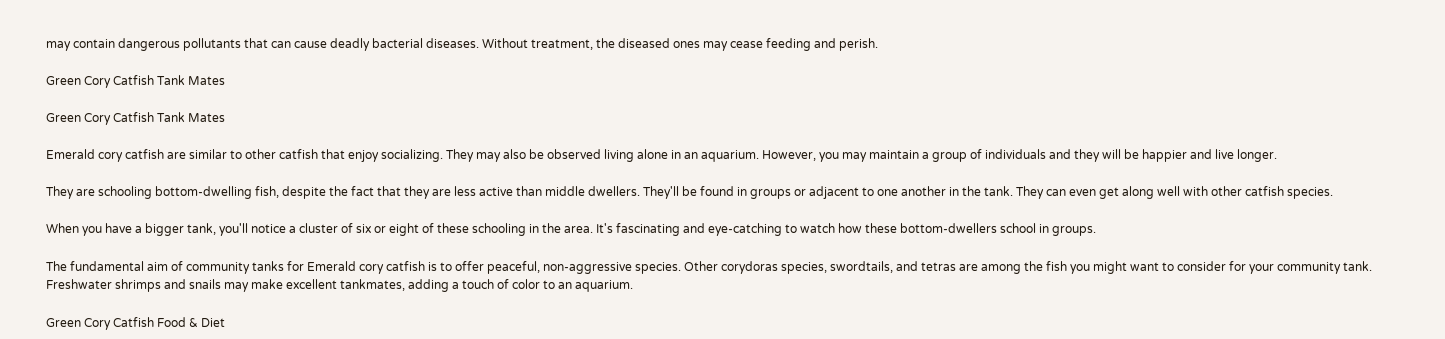may contain dangerous pollutants that can cause deadly bacterial diseases. Without treatment, the diseased ones may cease feeding and perish.

Green Cory Catfish Tank Mates

Green Cory Catfish Tank Mates

Emerald cory catfish are similar to other catfish that enjoy socializing. They may also be observed living alone in an aquarium. However, you may maintain a group of individuals and they will be happier and live longer.

They are schooling bottom-dwelling fish, despite the fact that they are less active than middle dwellers. They'll be found in groups or adjacent to one another in the tank. They can even get along well with other catfish species.

When you have a bigger tank, you'll notice a cluster of six or eight of these schooling in the area. It's fascinating and eye-catching to watch how these bottom-dwellers school in groups.

The fundamental aim of community tanks for Emerald cory catfish is to offer peaceful, non-aggressive species. Other corydoras species, swordtails, and tetras are among the fish you might want to consider for your community tank. Freshwater shrimps and snails may make excellent tankmates, adding a touch of color to an aquarium.

Green Cory Catfish Food & Diet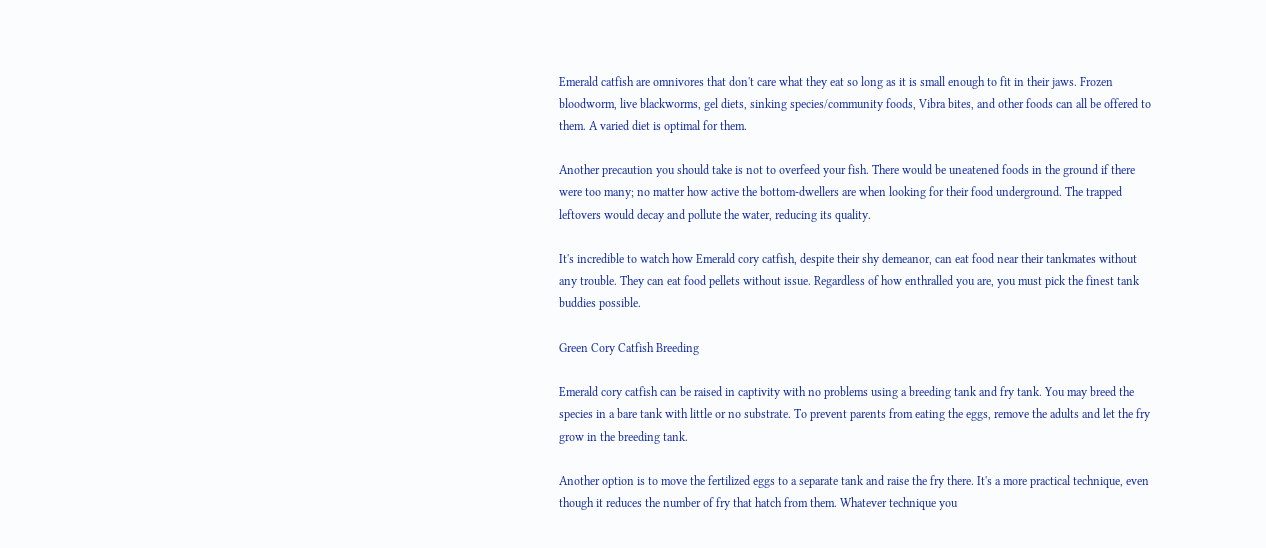Emerald catfish are omnivores that don't care what they eat so long as it is small enough to fit in their jaws. Frozen bloodworm, live blackworms, gel diets, sinking species/community foods, Vibra bites, and other foods can all be offered to them. A varied diet is optimal for them.

Another precaution you should take is not to overfeed your fish. There would be uneatened foods in the ground if there were too many; no matter how active the bottom-dwellers are when looking for their food underground. The trapped leftovers would decay and pollute the water, reducing its quality.

It's incredible to watch how Emerald cory catfish, despite their shy demeanor, can eat food near their tankmates without any trouble. They can eat food pellets without issue. Regardless of how enthralled you are, you must pick the finest tank buddies possible.

Green Cory Catfish Breeding

Emerald cory catfish can be raised in captivity with no problems using a breeding tank and fry tank. You may breed the species in a bare tank with little or no substrate. To prevent parents from eating the eggs, remove the adults and let the fry grow in the breeding tank.

Another option is to move the fertilized eggs to a separate tank and raise the fry there. It's a more practical technique, even though it reduces the number of fry that hatch from them. Whatever technique you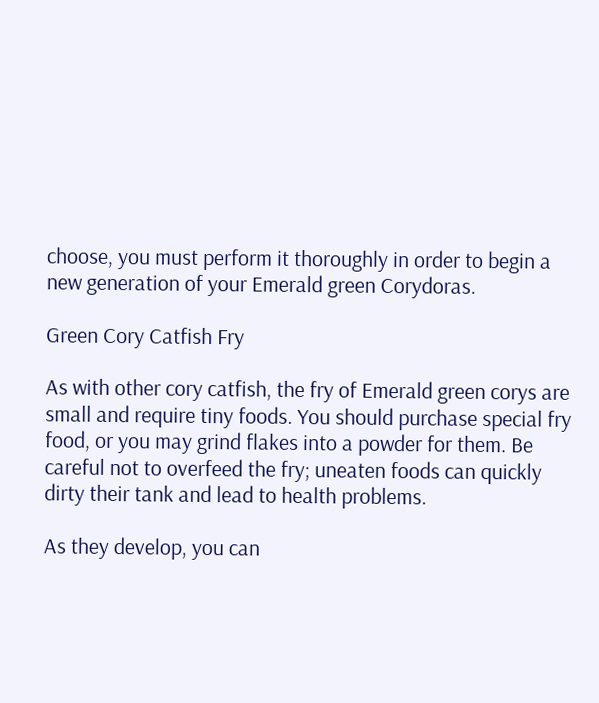choose, you must perform it thoroughly in order to begin a new generation of your Emerald green Corydoras.

Green Cory Catfish Fry

As with other cory catfish, the fry of Emerald green corys are small and require tiny foods. You should purchase special fry food, or you may grind flakes into a powder for them. Be careful not to overfeed the fry; uneaten foods can quickly dirty their tank and lead to health problems.

As they develop, you can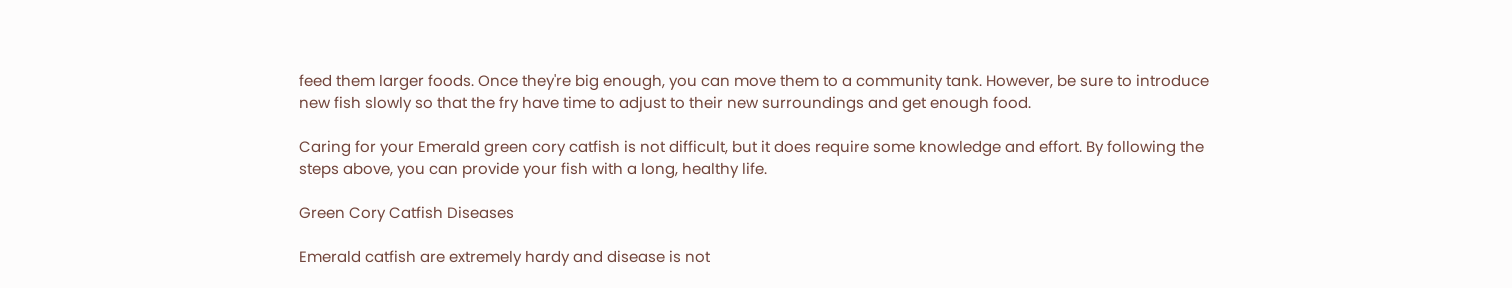feed them larger foods. Once they're big enough, you can move them to a community tank. However, be sure to introduce new fish slowly so that the fry have time to adjust to their new surroundings and get enough food.

Caring for your Emerald green cory catfish is not difficult, but it does require some knowledge and effort. By following the steps above, you can provide your fish with a long, healthy life.

Green Cory Catfish Diseases

Emerald catfish are extremely hardy and disease is not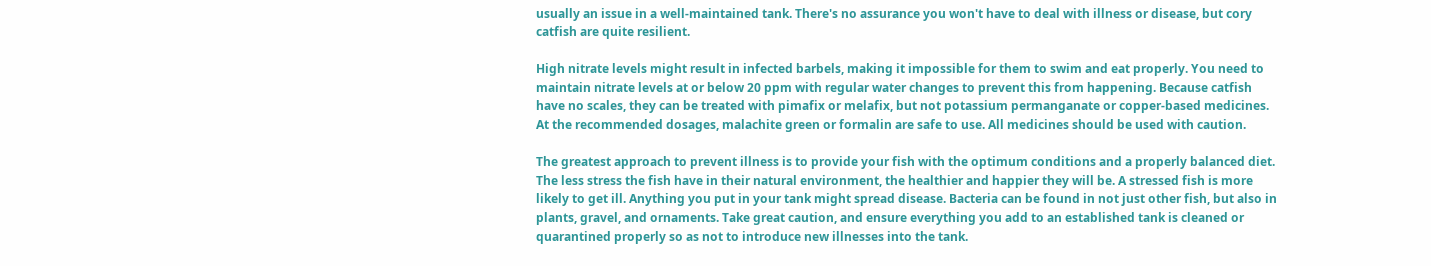usually an issue in a well-maintained tank. There's no assurance you won't have to deal with illness or disease, but cory catfish are quite resilient.

High nitrate levels might result in infected barbels, making it impossible for them to swim and eat properly. You need to maintain nitrate levels at or below 20 ppm with regular water changes to prevent this from happening. Because catfish have no scales, they can be treated with pimafix or melafix, but not potassium permanganate or copper-based medicines. At the recommended dosages, malachite green or formalin are safe to use. All medicines should be used with caution.

The greatest approach to prevent illness is to provide your fish with the optimum conditions and a properly balanced diet. The less stress the fish have in their natural environment, the healthier and happier they will be. A stressed fish is more likely to get ill. Anything you put in your tank might spread disease. Bacteria can be found in not just other fish, but also in plants, gravel, and ornaments. Take great caution, and ensure everything you add to an established tank is cleaned or quarantined properly so as not to introduce new illnesses into the tank.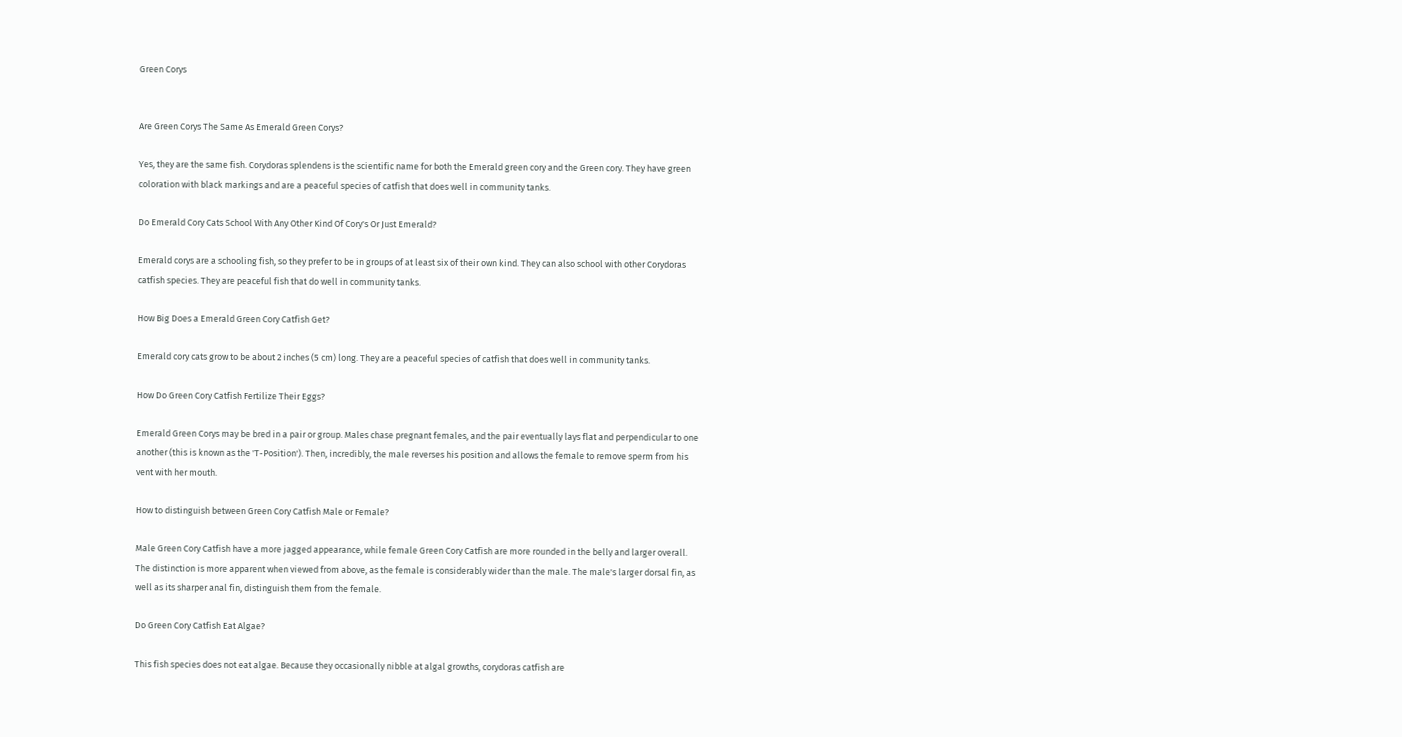Green Corys


Are Green Corys The Same As Emerald Green Corys?

Yes, they are the same fish. Corydoras splendens is the scientific name for both the Emerald green cory and the Green cory. They have green coloration with black markings and are a peaceful species of catfish that does well in community tanks.

Do Emerald Cory Cats School With Any Other Kind Of Cory's Or Just Emerald?

Emerald corys are a schooling fish, so they prefer to be in groups of at least six of their own kind. They can also school with other Corydoras catfish species. They are peaceful fish that do well in community tanks.

How Big Does a Emerald Green Cory Catfish Get?

Emerald cory cats grow to be about 2 inches (5 cm) long. They are a peaceful species of catfish that does well in community tanks.

How Do Green Cory Catfish Fertilize Their Eggs?

Emerald Green Corys may be bred in a pair or group. Males chase pregnant females, and the pair eventually lays flat and perpendicular to one another (this is known as the 'T-Position'). Then, incredibly, the male reverses his position and allows the female to remove sperm from his vent with her mouth.

How to distinguish between Green Cory Catfish Male or Female?

Male Green Cory Catfish have a more jagged appearance, while female Green Cory Catfish are more rounded in the belly and larger overall. The distinction is more apparent when viewed from above, as the female is considerably wider than the male. The male's larger dorsal fin, as well as its sharper anal fin, distinguish them from the female.

Do Green Cory Catfish Eat Algae?

This fish species does not eat algae. Because they occasionally nibble at algal growths, corydoras catfish are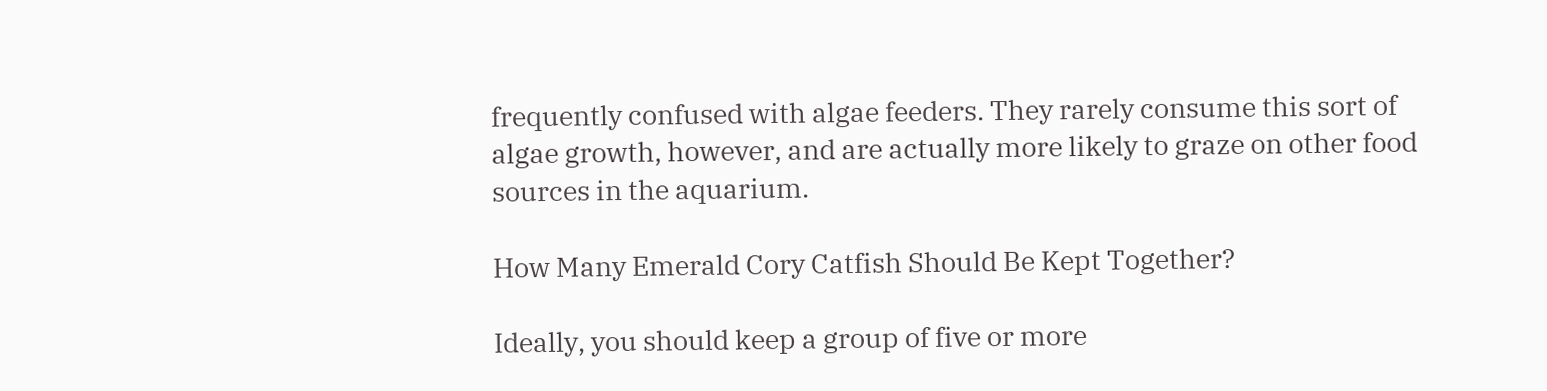frequently confused with algae feeders. They rarely consume this sort of algae growth, however, and are actually more likely to graze on other food sources in the aquarium.

How Many Emerald Cory Catfish Should Be Kept Together?

Ideally, you should keep a group of five or more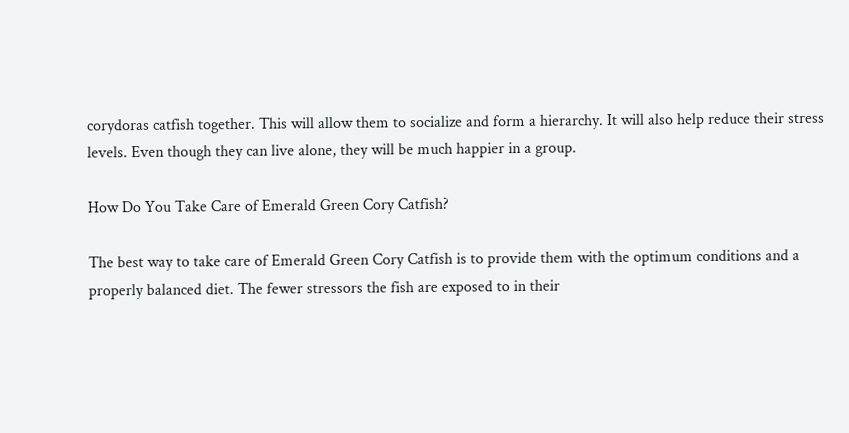corydoras catfish together. This will allow them to socialize and form a hierarchy. It will also help reduce their stress levels. Even though they can live alone, they will be much happier in a group.

How Do You Take Care of Emerald Green Cory Catfish?

The best way to take care of Emerald Green Cory Catfish is to provide them with the optimum conditions and a properly balanced diet. The fewer stressors the fish are exposed to in their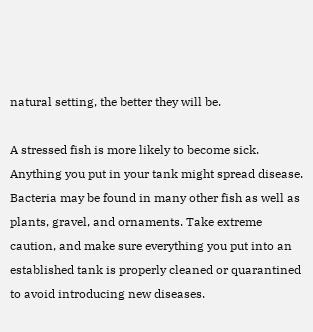natural setting, the better they will be.

A stressed fish is more likely to become sick. Anything you put in your tank might spread disease. Bacteria may be found in many other fish as well as plants, gravel, and ornaments. Take extreme caution, and make sure everything you put into an established tank is properly cleaned or quarantined to avoid introducing new diseases.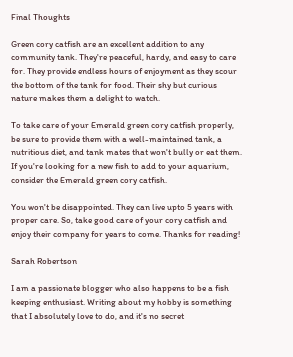Final Thoughts

Green cory catfish are an excellent addition to any community tank. They're peaceful, hardy, and easy to care for. They provide endless hours of enjoyment as they scour the bottom of the tank for food. Their shy but curious nature makes them a delight to watch.

To take care of your Emerald green cory catfish properly, be sure to provide them with a well-maintained tank, a nutritious diet, and tank mates that won't bully or eat them. If you're looking for a new fish to add to your aquarium, consider the Emerald green cory catfish.

You won't be disappointed. They can live upto 5 years with proper care. So, take good care of your cory catfish and enjoy their company for years to come. Thanks for reading!

Sarah Robertson

I am a passionate blogger who also happens to be a fish keeping enthusiast. Writing about my hobby is something that I absolutely love to do, and it's no secret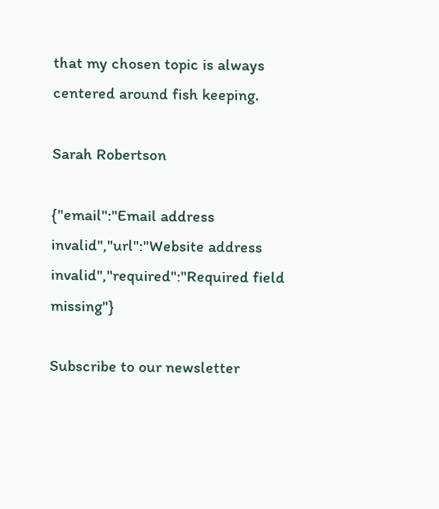that my chosen topic is always centered around fish keeping.

Sarah Robertson

{"email":"Email address invalid","url":"Website address invalid","required":"Required field missing"}

Subscribe to our newsletter